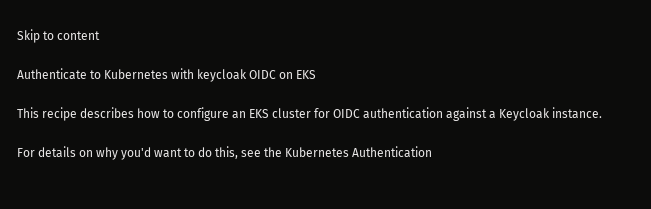Skip to content

Authenticate to Kubernetes with keycloak OIDC on EKS

This recipe describes how to configure an EKS cluster for OIDC authentication against a Keycloak instance.

For details on why you'd want to do this, see the Kubernetes Authentication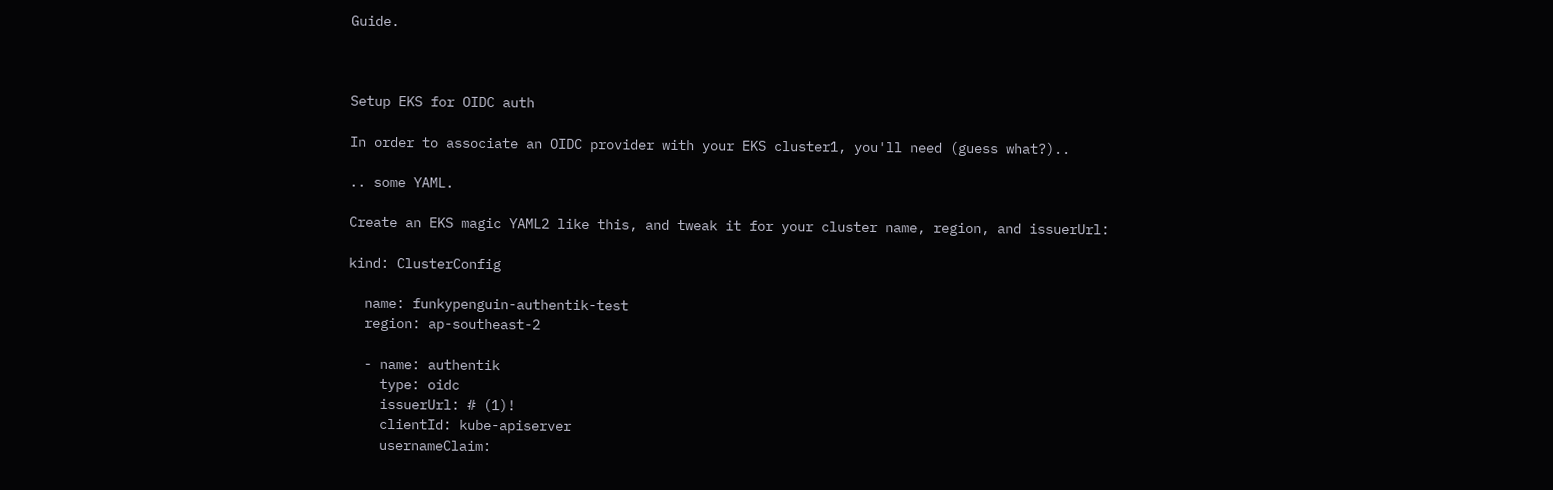Guide.



Setup EKS for OIDC auth

In order to associate an OIDC provider with your EKS cluster1, you'll need (guess what?)..

.. some YAML.

Create an EKS magic YAML2 like this, and tweak it for your cluster name, region, and issuerUrl:

kind: ClusterConfig

  name: funkypenguin-authentik-test
  region: ap-southeast-2

  - name: authentik
    type: oidc
    issuerUrl: # (1)!
    clientId: kube-apiserver
    usernameClaim: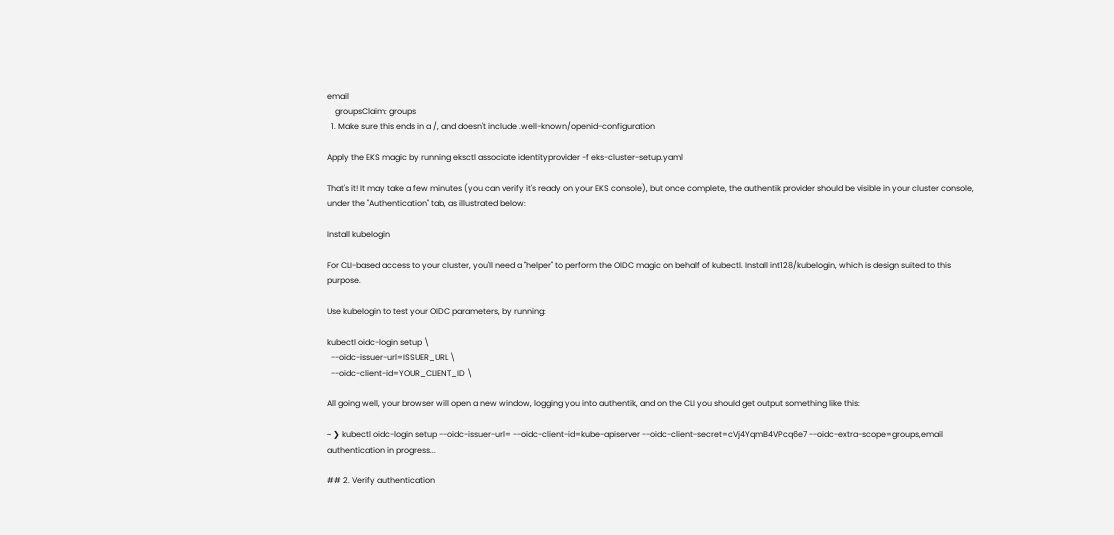email
    groupsClaim: groups
  1. Make sure this ends in a /, and doesn't include .well-known/openid-configuration

Apply the EKS magic by running eksctl associate identityprovider -f eks-cluster-setup.yaml

That's it! It may take a few minutes (you can verify it's ready on your EKS console), but once complete, the authentik provider should be visible in your cluster console, under the "Authentication" tab, as illustrated below:

Install kubelogin

For CLI-based access to your cluster, you'll need a "helper" to perform the OIDC magic on behalf of kubectl. Install int128/kubelogin, which is design suited to this purpose.

Use kubelogin to test your OIDC parameters, by running:

kubectl oidc-login setup \
  --oidc-issuer-url=ISSUER_URL \
  --oidc-client-id=YOUR_CLIENT_ID \

All going well, your browser will open a new window, logging you into authentik, and on the CLI you should get output something like this:

~ ❯ kubectl oidc-login setup --oidc-issuer-url= --oidc-client-id=kube-apiserver --oidc-client-secret=cVj4YqmB4VPcq6e7 --oidc-extra-scope=groups,email
authentication in progress...

## 2. Verify authentication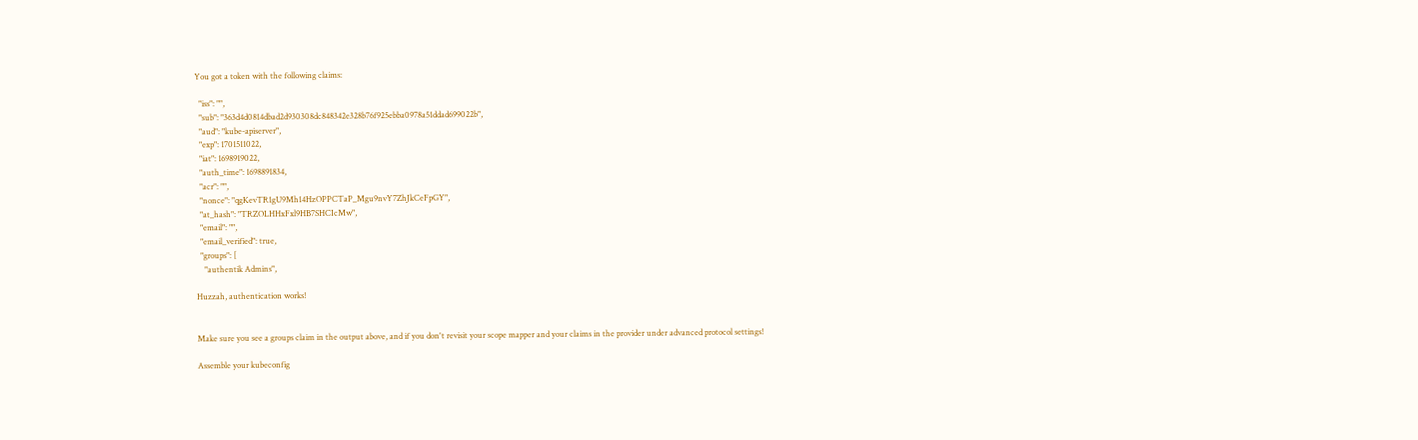You got a token with the following claims:

  "iss": "",
  "sub": "363d4d0814dbad2d930308dc848342e328b76f925ebba0978a51ddad699022b",
  "aud": "kube-apiserver",
  "exp": 1701511022,
  "iat": 1698919022,
  "auth_time": 1698891834,
  "acr": "",
  "nonce": "qgKevTR1gU9Mh14HzOPPCTaP_Mgu9nvY7ZhJkCeFpGY",
  "at_hash": "TRZOLHHxFxl9HB7SHCIcMw",
  "email": "",
  "email_verified": true,
  "groups": [
    "authentik Admins",

Huzzah, authentication works!


Make sure you see a groups claim in the output above, and if you don't revisit your scope mapper and your claims in the provider under advanced protocol settings!

Assemble your kubeconfig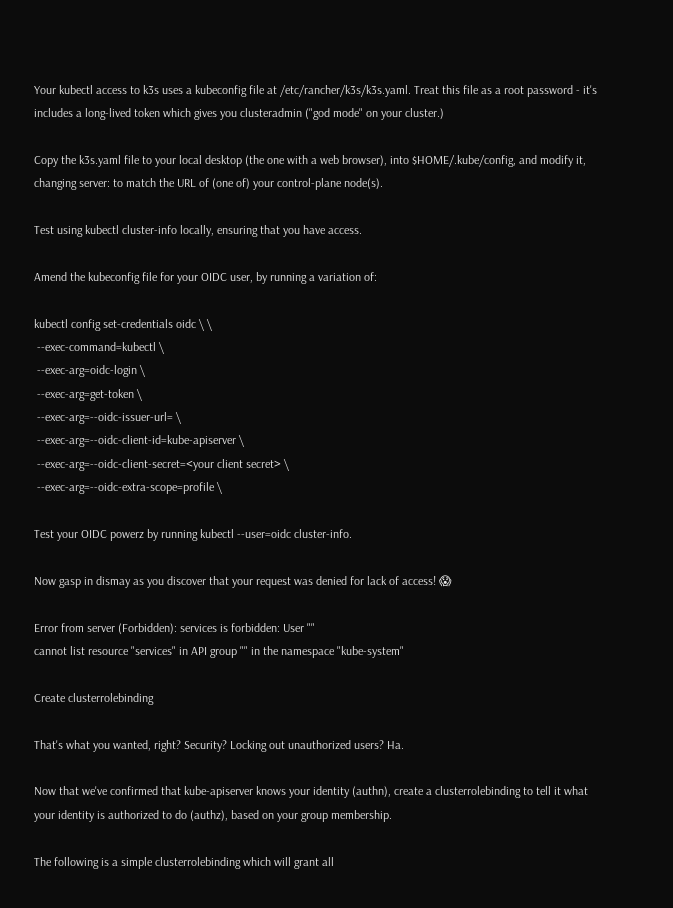Your kubectl access to k3s uses a kubeconfig file at /etc/rancher/k3s/k3s.yaml. Treat this file as a root password - it's includes a long-lived token which gives you clusteradmin ("god mode" on your cluster.)

Copy the k3s.yaml file to your local desktop (the one with a web browser), into $HOME/.kube/config, and modify it, changing server: to match the URL of (one of) your control-plane node(s).

Test using kubectl cluster-info locally, ensuring that you have access.

Amend the kubeconfig file for your OIDC user, by running a variation of:

kubectl config set-credentials oidc \ \
 --exec-command=kubectl \
 --exec-arg=oidc-login \
 --exec-arg=get-token \
 --exec-arg=--oidc-issuer-url= \
 --exec-arg=--oidc-client-id=kube-apiserver \
 --exec-arg=--oidc-client-secret=<your client secret> \
 --exec-arg=--oidc-extra-scope=profile \

Test your OIDC powerz by running kubectl --user=oidc cluster-info.

Now gasp in dismay as you discover that your request was denied for lack of access! 😱

Error from server (Forbidden): services is forbidden: User ""
cannot list resource "services" in API group "" in the namespace "kube-system"

Create clusterrolebinding

That's what you wanted, right? Security? Locking out unauthorized users? Ha.

Now that we've confirmed that kube-apiserver knows your identity (authn), create a clusterrolebinding to tell it what your identity is authorized to do (authz), based on your group membership.

The following is a simple clusterrolebinding which will grant all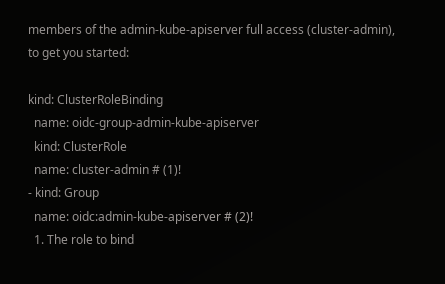members of the admin-kube-apiserver full access (cluster-admin), to get you started:

kind: ClusterRoleBinding
  name: oidc-group-admin-kube-apiserver
  kind: ClusterRole
  name: cluster-admin # (1)!
- kind: Group
  name: oidc:admin-kube-apiserver # (2)!
  1. The role to bind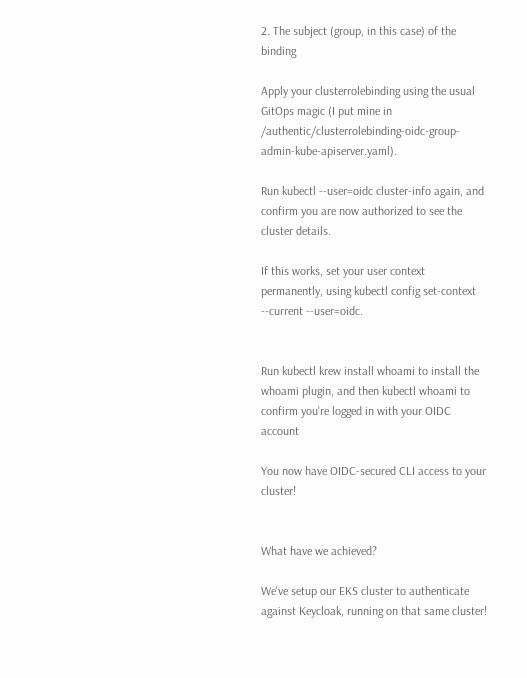2. The subject (group, in this case) of the binding

Apply your clusterrolebinding using the usual GitOps magic (I put mine in /authentic/clusterrolebinding-oidc-group-admin-kube-apiserver.yaml).

Run kubectl --user=oidc cluster-info again, and confirm you are now authorized to see the cluster details.

If this works, set your user context permanently, using kubectl config set-context --current --user=oidc.


Run kubectl krew install whoami to install the whoami plugin, and then kubectl whoami to confirm you're logged in with your OIDC account

You now have OIDC-secured CLI access to your cluster!


What have we achieved?

We've setup our EKS cluster to authenticate against Keycloak, running on that same cluster!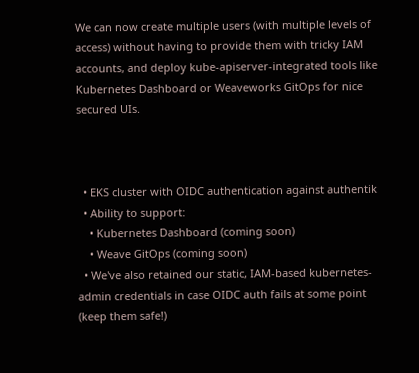We can now create multiple users (with multiple levels of access) without having to provide them with tricky IAM accounts, and deploy kube-apiserver-integrated tools like Kubernetes Dashboard or Weaveworks GitOps for nice secured UIs.



  • EKS cluster with OIDC authentication against authentik
  • Ability to support:
    • Kubernetes Dashboard (coming soon)
    • Weave GitOps (coming soon)
  • We've also retained our static, IAM-based kubernetes-admin credentials in case OIDC auth fails at some point (keep them safe!)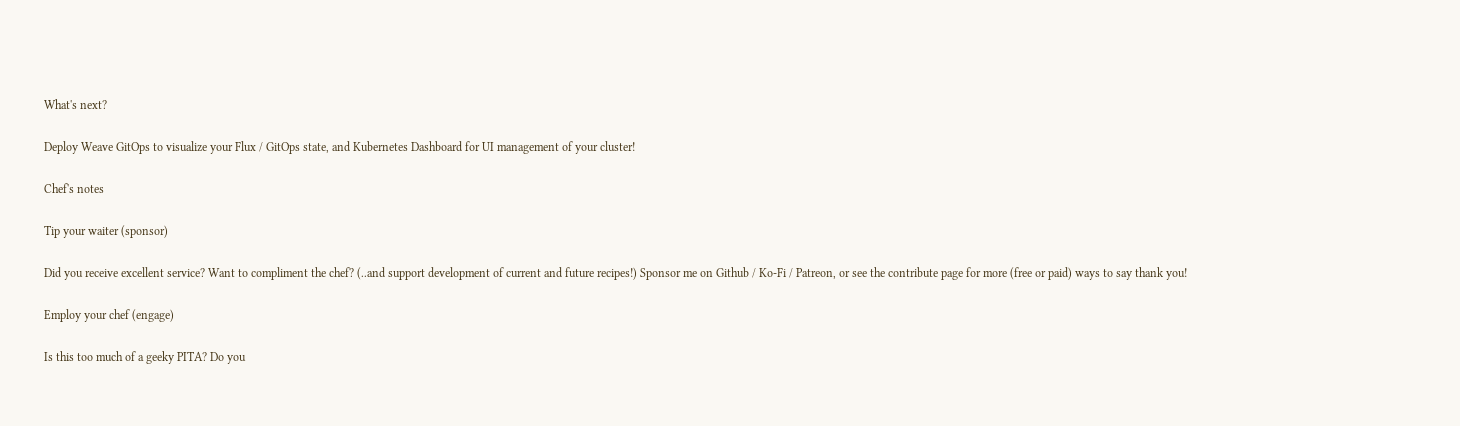What's next?

Deploy Weave GitOps to visualize your Flux / GitOps state, and Kubernetes Dashboard for UI management of your cluster!

Chef's notes

Tip your waiter (sponsor)

Did you receive excellent service? Want to compliment the chef? (..and support development of current and future recipes!) Sponsor me on Github / Ko-Fi / Patreon, or see the contribute page for more (free or paid) ways to say thank you!

Employ your chef (engage)

Is this too much of a geeky PITA? Do you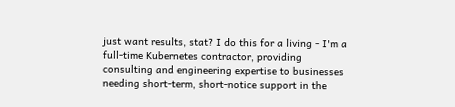just want results, stat? I do this for a living - I'm a full-time Kubernetes contractor, providing consulting and engineering expertise to businesses needing short-term, short-notice support in the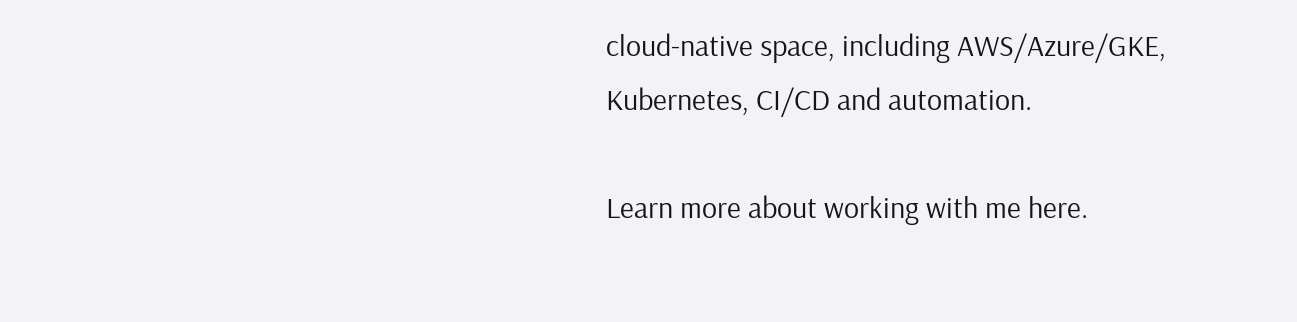cloud-native space, including AWS/Azure/GKE, Kubernetes, CI/CD and automation.

Learn more about working with me here.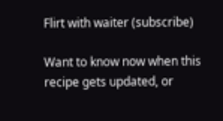Flirt with waiter (subscribe)

Want to know now when this recipe gets updated, or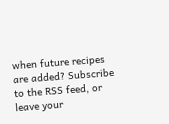when future recipes are added? Subscribe to the RSS feed, or leave your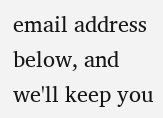email address below, and we'll keep you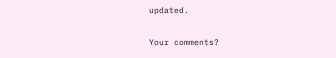updated.

Your comments?